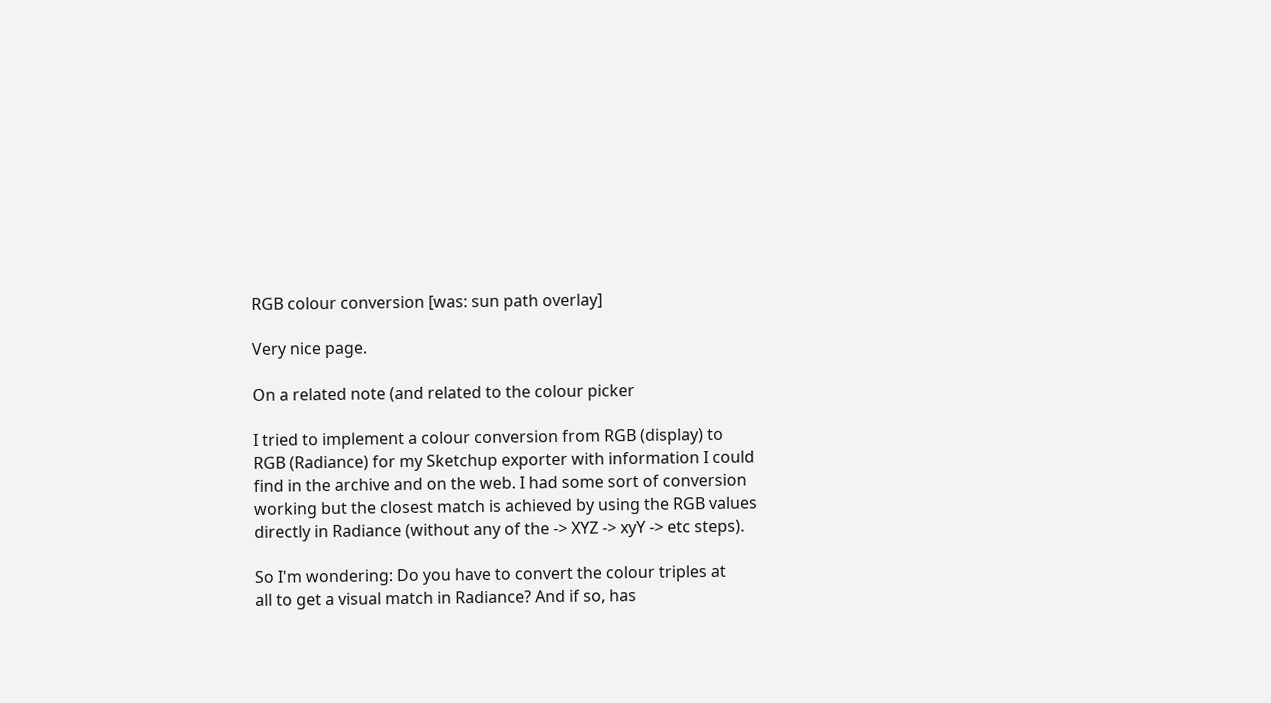RGB colour conversion [was: sun path overlay]

Very nice page.

On a related note (and related to the colour picker

I tried to implement a colour conversion from RGB (display) to
RGB (Radiance) for my Sketchup exporter with information I could
find in the archive and on the web. I had some sort of conversion
working but the closest match is achieved by using the RGB values
directly in Radiance (without any of the -> XYZ -> xyY -> etc steps).

So I'm wondering: Do you have to convert the colour triples at
all to get a visual match in Radiance? And if so, has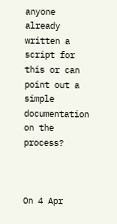anyone
already written a script for this or can point out a simple
documentation on the process?



On 4 Apr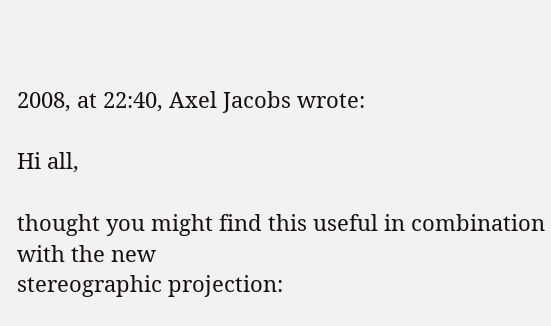2008, at 22:40, Axel Jacobs wrote:

Hi all,

thought you might find this useful in combination with the new
stereographic projection: